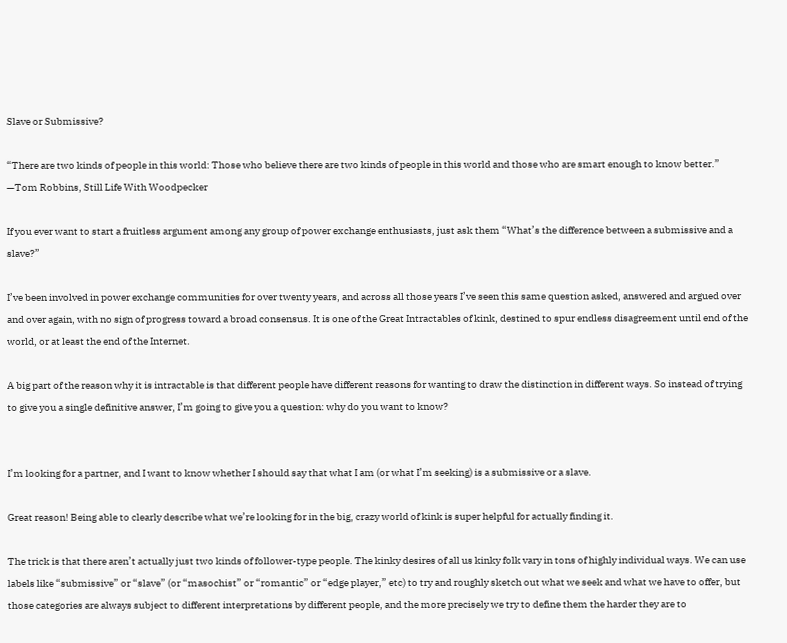Slave or Submissive?

“There are two kinds of people in this world: Those who believe there are two kinds of people in this world and those who are smart enough to know better.”
—Tom Robbins, Still Life With Woodpecker

If you ever want to start a fruitless argument among any group of power exchange enthusiasts, just ask them “What’s the difference between a submissive and a slave?”

I’ve been involved in power exchange communities for over twenty years, and across all those years I’ve seen this same question asked, answered and argued over and over again, with no sign of progress toward a broad consensus. It is one of the Great Intractables of kink, destined to spur endless disagreement until end of the world, or at least the end of the Internet.

A big part of the reason why it is intractable is that different people have different reasons for wanting to draw the distinction in different ways. So instead of trying to give you a single definitive answer, I’m going to give you a question: why do you want to know?


I’m looking for a partner, and I want to know whether I should say that what I am (or what I’m seeking) is a submissive or a slave.

Great reason! Being able to clearly describe what we’re looking for in the big, crazy world of kink is super helpful for actually finding it.

The trick is that there aren’t actually just two kinds of follower-type people. The kinky desires of all us kinky folk vary in tons of highly individual ways. We can use labels like “submissive” or “slave” (or “masochist” or “romantic” or “edge player,” etc) to try and roughly sketch out what we seek and what we have to offer, but those categories are always subject to different interpretations by different people, and the more precisely we try to define them the harder they are to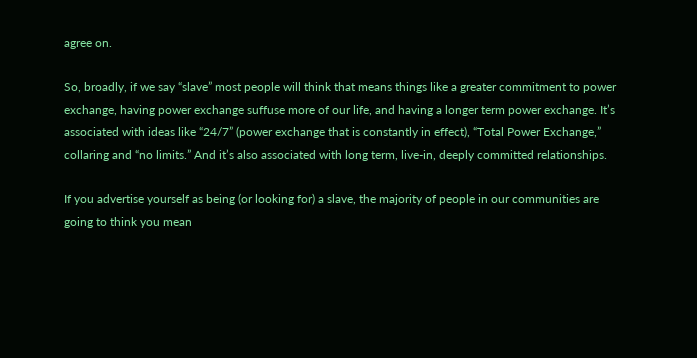agree on.

So, broadly, if we say “slave” most people will think that means things like a greater commitment to power exchange, having power exchange suffuse more of our life, and having a longer term power exchange. It’s associated with ideas like “24/7” (power exchange that is constantly in effect), “Total Power Exchange,” collaring and “no limits.” And it’s also associated with long term, live-in, deeply committed relationships.

If you advertise yourself as being (or looking for) a slave, the majority of people in our communities are going to think you mean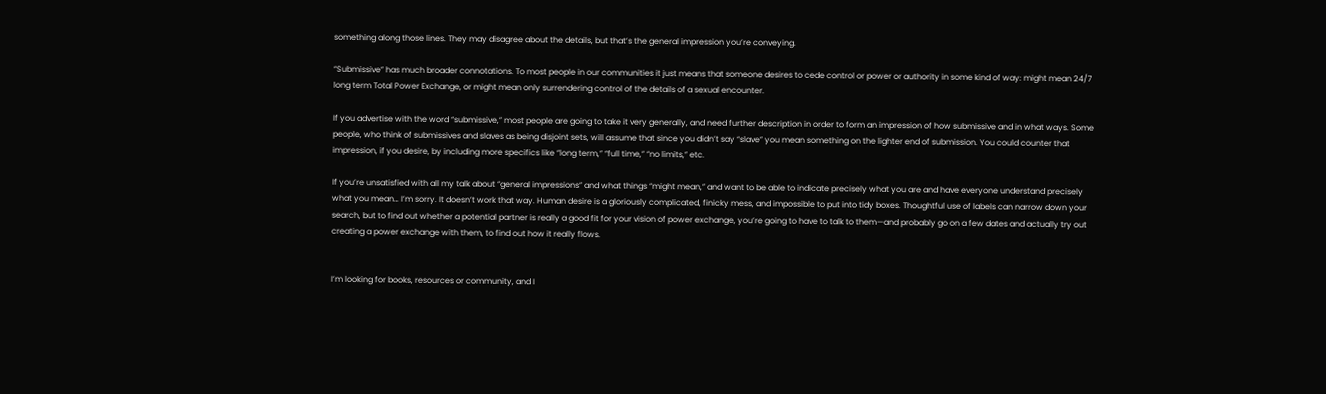something along those lines. They may disagree about the details, but that’s the general impression you’re conveying.

“Submissive” has much broader connotations. To most people in our communities it just means that someone desires to cede control or power or authority in some kind of way: might mean 24/7 long term Total Power Exchange, or might mean only surrendering control of the details of a sexual encounter.

If you advertise with the word “submissive,” most people are going to take it very generally, and need further description in order to form an impression of how submissive and in what ways. Some people, who think of submissives and slaves as being disjoint sets, will assume that since you didn’t say “slave” you mean something on the lighter end of submission. You could counter that impression, if you desire, by including more specifics like “long term,” “full time,” “no limits,” etc.

If you’re unsatisfied with all my talk about “general impressions” and what things “might mean,” and want to be able to indicate precisely what you are and have everyone understand precisely what you mean… I’m sorry. It doesn’t work that way. Human desire is a gloriously complicated, finicky mess, and impossible to put into tidy boxes. Thoughtful use of labels can narrow down your search, but to find out whether a potential partner is really a good fit for your vision of power exchange, you’re going to have to talk to them—and probably go on a few dates and actually try out creating a power exchange with them, to find out how it really flows.


I’m looking for books, resources or community, and I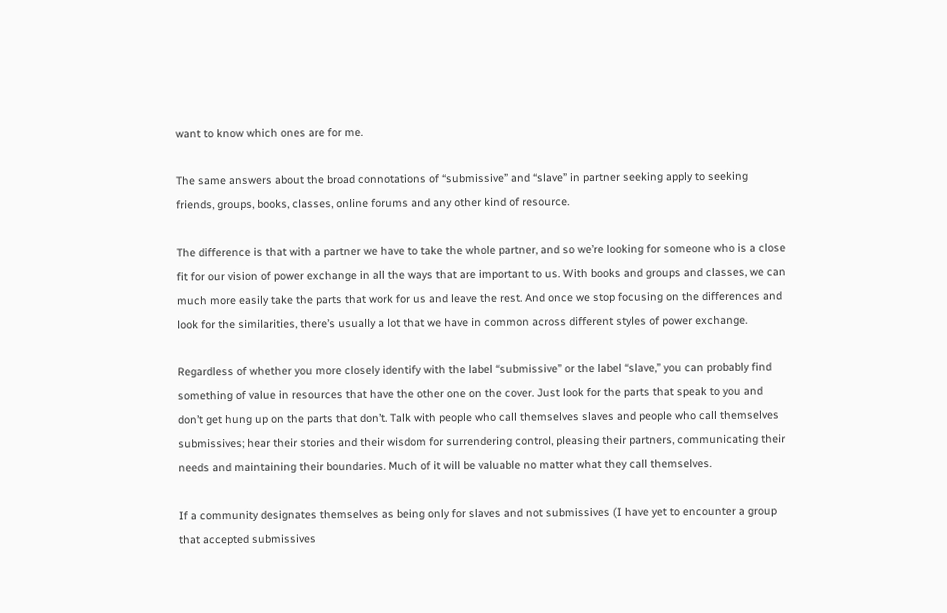want to know which ones are for me.

The same answers about the broad connotations of “submissive” and “slave” in partner seeking apply to seeking friends, groups, books, classes, online forums and any other kind of resource.

The difference is that with a partner we have to take the whole partner, and so we’re looking for someone who is a close fit for our vision of power exchange in all the ways that are important to us. With books and groups and classes, we can much more easily take the parts that work for us and leave the rest. And once we stop focusing on the differences and look for the similarities, there’s usually a lot that we have in common across different styles of power exchange.

Regardless of whether you more closely identify with the label “submissive” or the label “slave,” you can probably find something of value in resources that have the other one on the cover. Just look for the parts that speak to you and don’t get hung up on the parts that don’t. Talk with people who call themselves slaves and people who call themselves submissives; hear their stories and their wisdom for surrendering control, pleasing their partners, communicating their needs and maintaining their boundaries. Much of it will be valuable no matter what they call themselves.

If a community designates themselves as being only for slaves and not submissives (I have yet to encounter a group that accepted submissives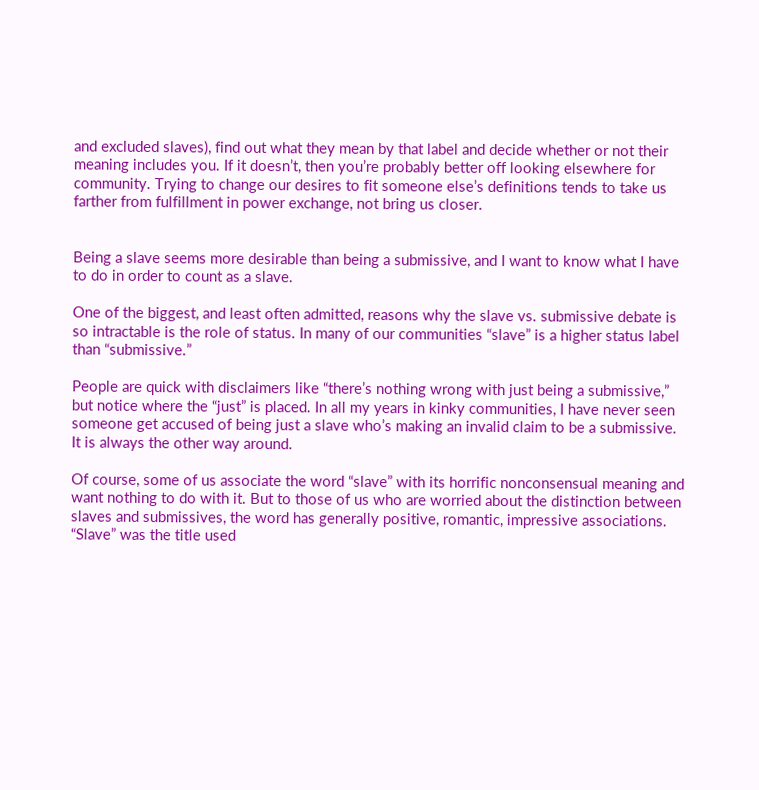and excluded slaves), find out what they mean by that label and decide whether or not their meaning includes you. If it doesn’t, then you’re probably better off looking elsewhere for community. Trying to change our desires to fit someone else’s definitions tends to take us farther from fulfillment in power exchange, not bring us closer.


Being a slave seems more desirable than being a submissive, and I want to know what I have to do in order to count as a slave.

One of the biggest, and least often admitted, reasons why the slave vs. submissive debate is so intractable is the role of status. In many of our communities “slave” is a higher status label than “submissive.”

People are quick with disclaimers like “there’s nothing wrong with just being a submissive,” but notice where the “just” is placed. In all my years in kinky communities, I have never seen someone get accused of being just a slave who’s making an invalid claim to be a submissive. It is always the other way around.

Of course, some of us associate the word “slave” with its horrific nonconsensual meaning and want nothing to do with it. But to those of us who are worried about the distinction between slaves and submissives, the word has generally positive, romantic, impressive associations. “Slave” was the title used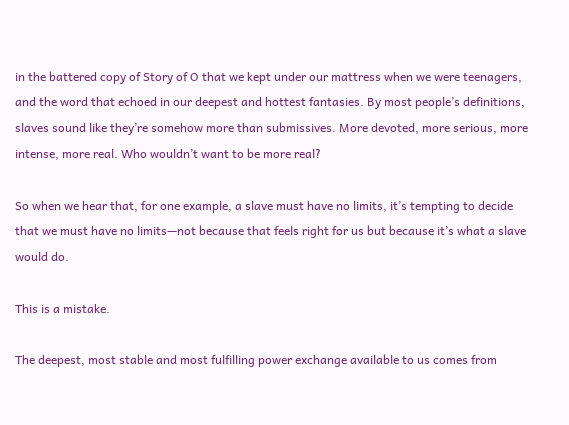in the battered copy of Story of O that we kept under our mattress when we were teenagers, and the word that echoed in our deepest and hottest fantasies. By most people’s definitions, slaves sound like they’re somehow more than submissives. More devoted, more serious, more intense, more real. Who wouldn’t want to be more real?

So when we hear that, for one example, a slave must have no limits, it’s tempting to decide that we must have no limits—not because that feels right for us but because it’s what a slave would do.

This is a mistake.

The deepest, most stable and most fulfilling power exchange available to us comes from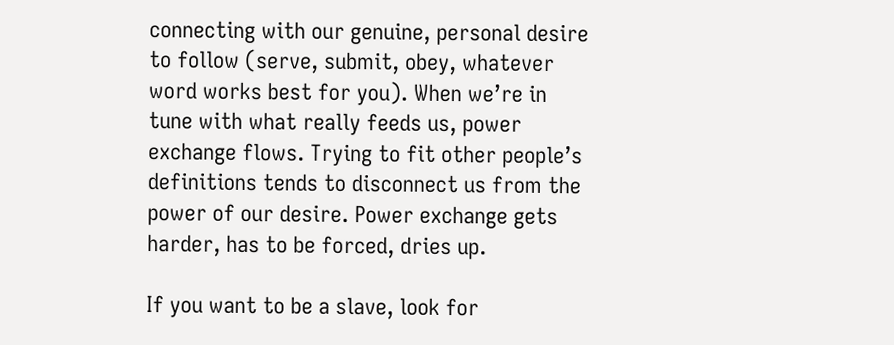connecting with our genuine, personal desire to follow (serve, submit, obey, whatever word works best for you). When we’re in tune with what really feeds us, power exchange flows. Trying to fit other people’s definitions tends to disconnect us from the power of our desire. Power exchange gets harder, has to be forced, dries up.

If you want to be a slave, look for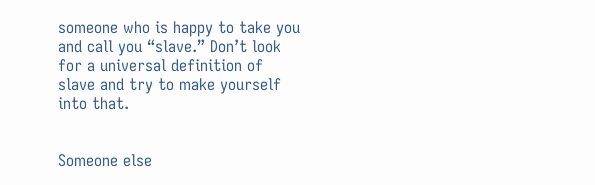someone who is happy to take you and call you “slave.” Don’t look for a universal definition of slave and try to make yourself into that.


Someone else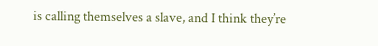is calling themselves a slave, and I think they’re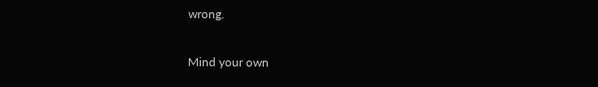wrong.

Mind your own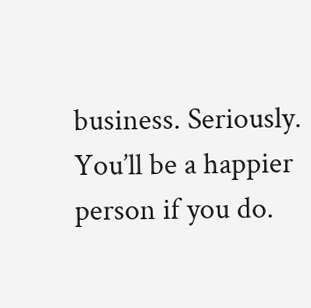business. Seriously. You’ll be a happier person if you do.